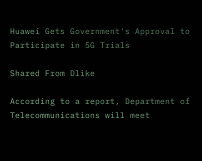Huawei Gets Government's Approval to Participate in 5G Trials

Shared From Dlike

According to a report, Department of Telecommunications will meet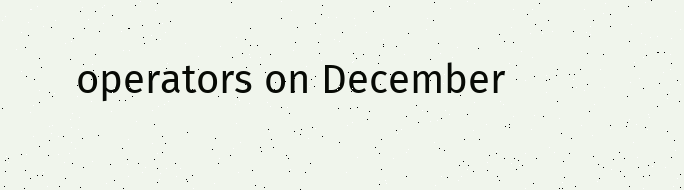operators on December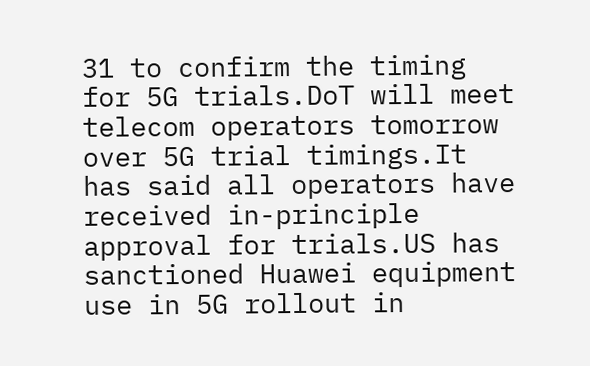31 to confirm the timing for 5G trials.DoT will meet telecom operators tomorrow over 5G trial timings.It has said all operators have received in-principle approval for trials.US has sanctioned Huawei equipment use in 5G rollout in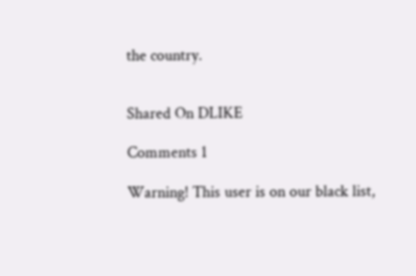the country.


Shared On DLIKE

Comments 1

Warning! This user is on our black list,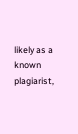likely as a known plagiarist,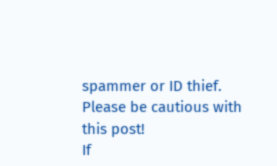spammer or ID thief. Please be cautious with this post!
If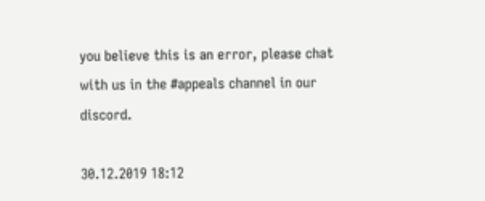you believe this is an error, please chat with us in the #appeals channel in our discord.

30.12.2019 18:12